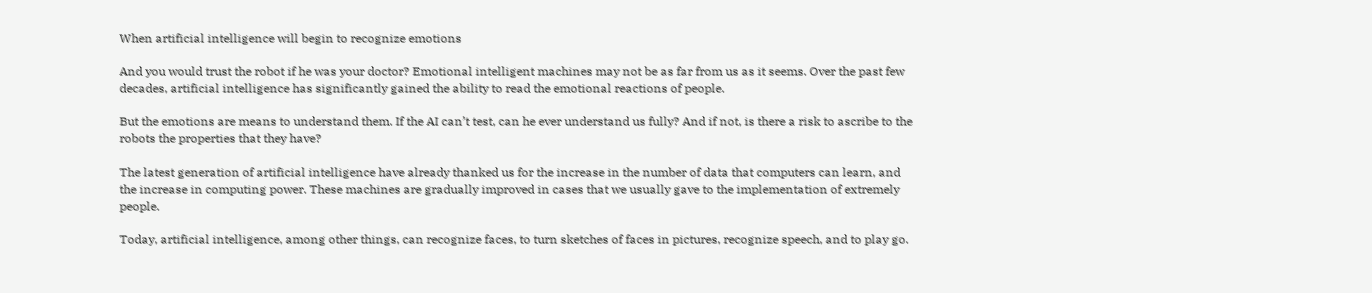When artificial intelligence will begin to recognize emotions

And you would trust the robot if he was your doctor? Emotional intelligent machines may not be as far from us as it seems. Over the past few decades, artificial intelligence has significantly gained the ability to read the emotional reactions of people.

But the emotions are means to understand them. If the AI can’t test, can he ever understand us fully? And if not, is there a risk to ascribe to the robots the properties that they have?

The latest generation of artificial intelligence have already thanked us for the increase in the number of data that computers can learn, and the increase in computing power. These machines are gradually improved in cases that we usually gave to the implementation of extremely people.

Today, artificial intelligence, among other things, can recognize faces, to turn sketches of faces in pictures, recognize speech, and to play go.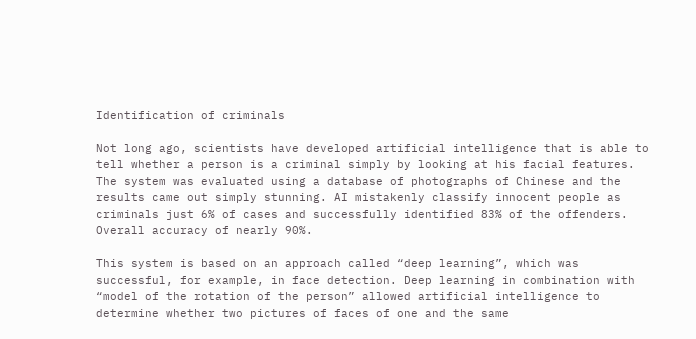Identification of criminals

Not long ago, scientists have developed artificial intelligence that is able to tell whether a person is a criminal simply by looking at his facial features. The system was evaluated using a database of photographs of Chinese and the results came out simply stunning. AI mistakenly classify innocent people as criminals just 6% of cases and successfully identified 83% of the offenders. Overall accuracy of nearly 90%.

This system is based on an approach called “deep learning”, which was successful, for example, in face detection. Deep learning in combination with “model of the rotation of the person” allowed artificial intelligence to determine whether two pictures of faces of one and the same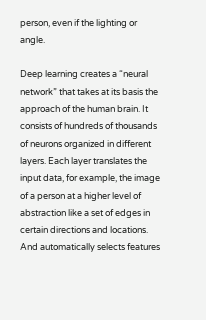person, even if the lighting or angle.

Deep learning creates a “neural network” that takes at its basis the approach of the human brain. It consists of hundreds of thousands of neurons organized in different layers. Each layer translates the input data, for example, the image of a person at a higher level of abstraction like a set of edges in certain directions and locations. And automatically selects features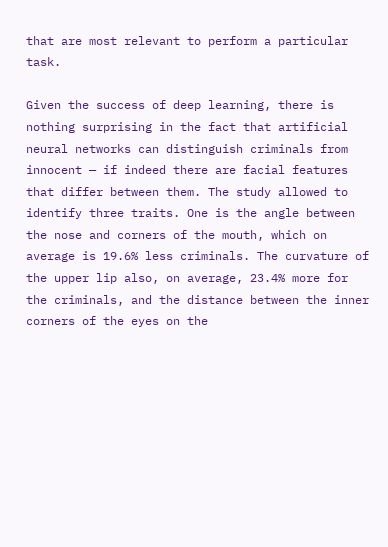that are most relevant to perform a particular task.

Given the success of deep learning, there is nothing surprising in the fact that artificial neural networks can distinguish criminals from innocent — if indeed there are facial features that differ between them. The study allowed to identify three traits. One is the angle between the nose and corners of the mouth, which on average is 19.6% less criminals. The curvature of the upper lip also, on average, 23.4% more for the criminals, and the distance between the inner corners of the eyes on the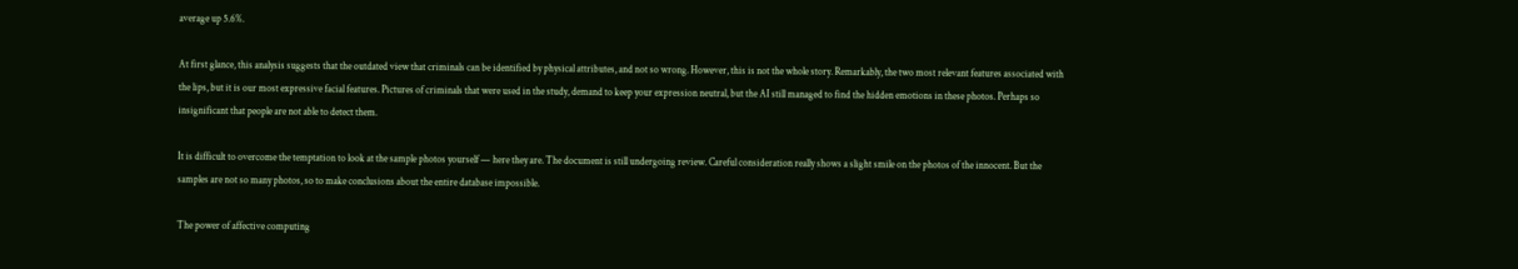average up 5.6%.

At first glance, this analysis suggests that the outdated view that criminals can be identified by physical attributes, and not so wrong. However, this is not the whole story. Remarkably, the two most relevant features associated with the lips, but it is our most expressive facial features. Pictures of criminals that were used in the study, demand to keep your expression neutral, but the AI still managed to find the hidden emotions in these photos. Perhaps so insignificant that people are not able to detect them.

It is difficult to overcome the temptation to look at the sample photos yourself — here they are. The document is still undergoing review. Careful consideration really shows a slight smile on the photos of the innocent. But the samples are not so many photos, so to make conclusions about the entire database impossible.

The power of affective computing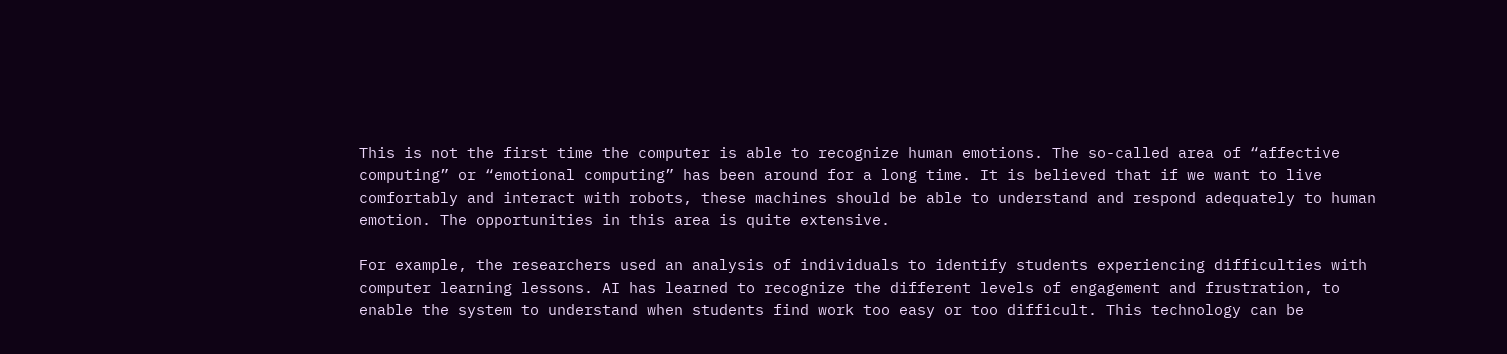This is not the first time the computer is able to recognize human emotions. The so-called area of “affective computing” or “emotional computing” has been around for a long time. It is believed that if we want to live comfortably and interact with robots, these machines should be able to understand and respond adequately to human emotion. The opportunities in this area is quite extensive.

For example, the researchers used an analysis of individuals to identify students experiencing difficulties with computer learning lessons. AI has learned to recognize the different levels of engagement and frustration, to enable the system to understand when students find work too easy or too difficult. This technology can be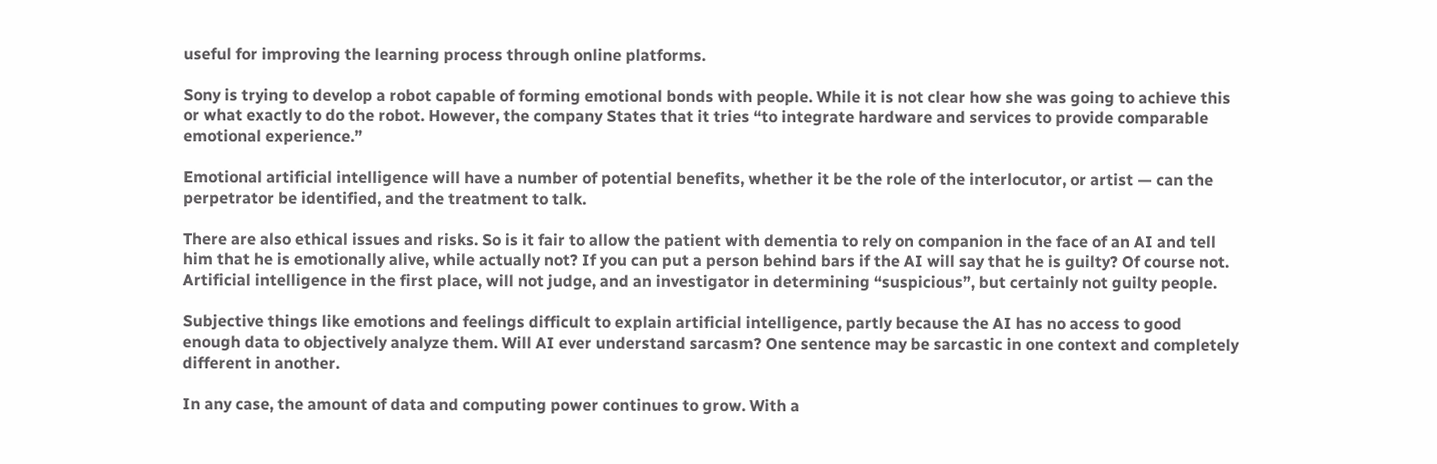useful for improving the learning process through online platforms.

Sony is trying to develop a robot capable of forming emotional bonds with people. While it is not clear how she was going to achieve this or what exactly to do the robot. However, the company States that it tries “to integrate hardware and services to provide comparable emotional experience.”

Emotional artificial intelligence will have a number of potential benefits, whether it be the role of the interlocutor, or artist — can the perpetrator be identified, and the treatment to talk.

There are also ethical issues and risks. So is it fair to allow the patient with dementia to rely on companion in the face of an AI and tell him that he is emotionally alive, while actually not? If you can put a person behind bars if the AI will say that he is guilty? Of course not. Artificial intelligence in the first place, will not judge, and an investigator in determining “suspicious”, but certainly not guilty people.

Subjective things like emotions and feelings difficult to explain artificial intelligence, partly because the AI has no access to good enough data to objectively analyze them. Will AI ever understand sarcasm? One sentence may be sarcastic in one context and completely different in another.

In any case, the amount of data and computing power continues to grow. With a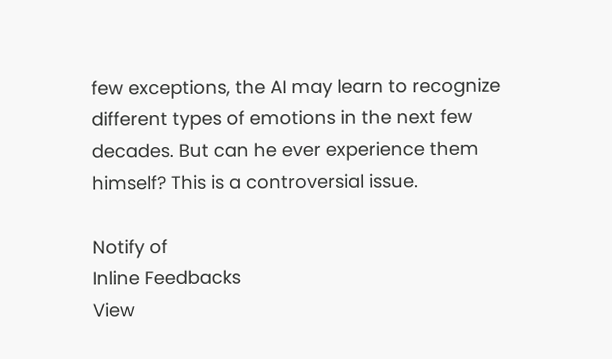few exceptions, the AI may learn to recognize different types of emotions in the next few decades. But can he ever experience them himself? This is a controversial issue.

Notify of
Inline Feedbacks
View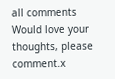all comments
Would love your thoughts, please comment.x